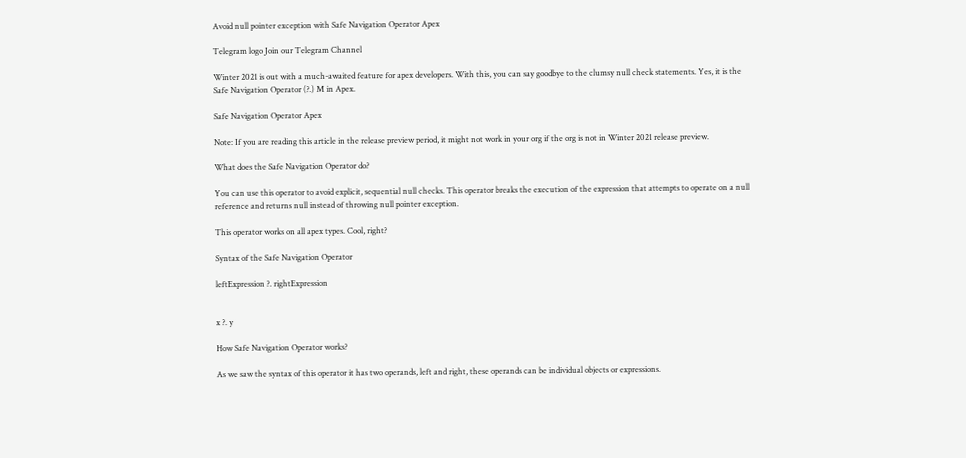Avoid null pointer exception with Safe Navigation Operator Apex

Telegram logo Join our Telegram Channel

Winter 2021 is out with a much-awaited feature for apex developers. With this, you can say goodbye to the clumsy null check statements. Yes, it is the Safe Navigation Operator (?.) M in Apex.

Safe Navigation Operator Apex

Note: If you are reading this article in the release preview period, it might not work in your org if the org is not in Winter 2021 release preview.

What does the Safe Navigation Operator do?

You can use this operator to avoid explicit, sequential null checks. This operator breaks the execution of the expression that attempts to operate on a null reference and returns null instead of throwing null pointer exception.

This operator works on all apex types. Cool, right?

Syntax of the Safe Navigation Operator

leftExpression ?. rightExpression


x ?. y

How Safe Navigation Operator works?

As we saw the syntax of this operator it has two operands, left and right, these operands can be individual objects or expressions.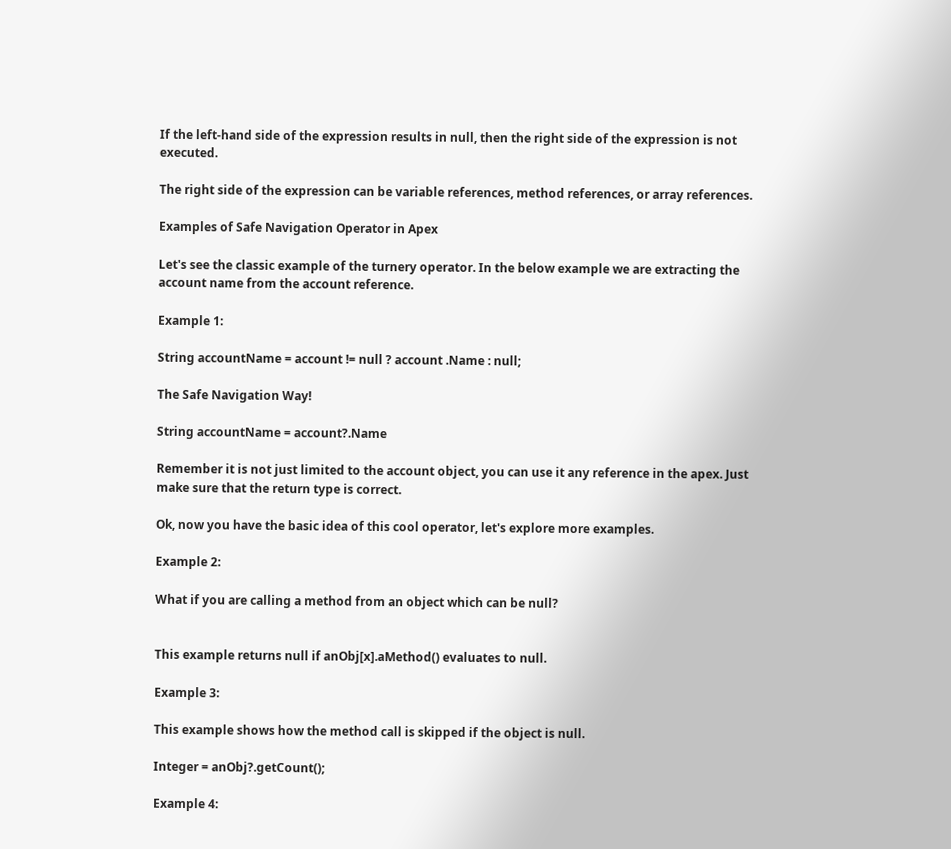If the left-hand side of the expression results in null, then the right side of the expression is not executed.

The right side of the expression can be variable references, method references, or array references.

Examples of Safe Navigation Operator in Apex

Let's see the classic example of the turnery operator. In the below example we are extracting the account name from the account reference.

Example 1:

String accountName = account != null ? account .Name : null;

The Safe Navigation Way!

String accountName = account?.Name

Remember it is not just limited to the account object, you can use it any reference in the apex. Just make sure that the return type is correct.

Ok, now you have the basic idea of this cool operator, let's explore more examples.

Example 2:

What if you are calling a method from an object which can be null?


This example returns null if anObj[x].aMethod() evaluates to null.

Example 3:

This example shows how the method call is skipped if the object is null.

Integer = anObj?.getCount();

Example 4: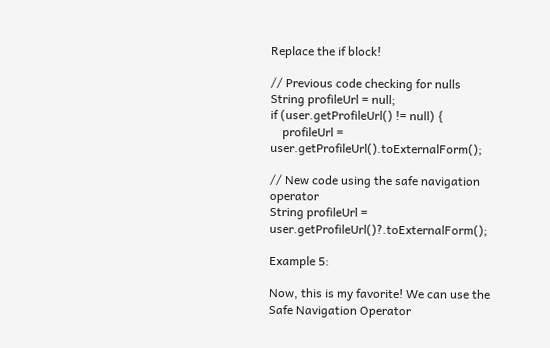Replace the if block!

// Previous code checking for nulls
String profileUrl = null;
if (user.getProfileUrl() != null) {
    profileUrl = user.getProfileUrl().toExternalForm();

// New code using the safe navigation operator
String profileUrl = user.getProfileUrl()?.toExternalForm();

Example 5:

Now, this is my favorite! We can use the Safe Navigation Operator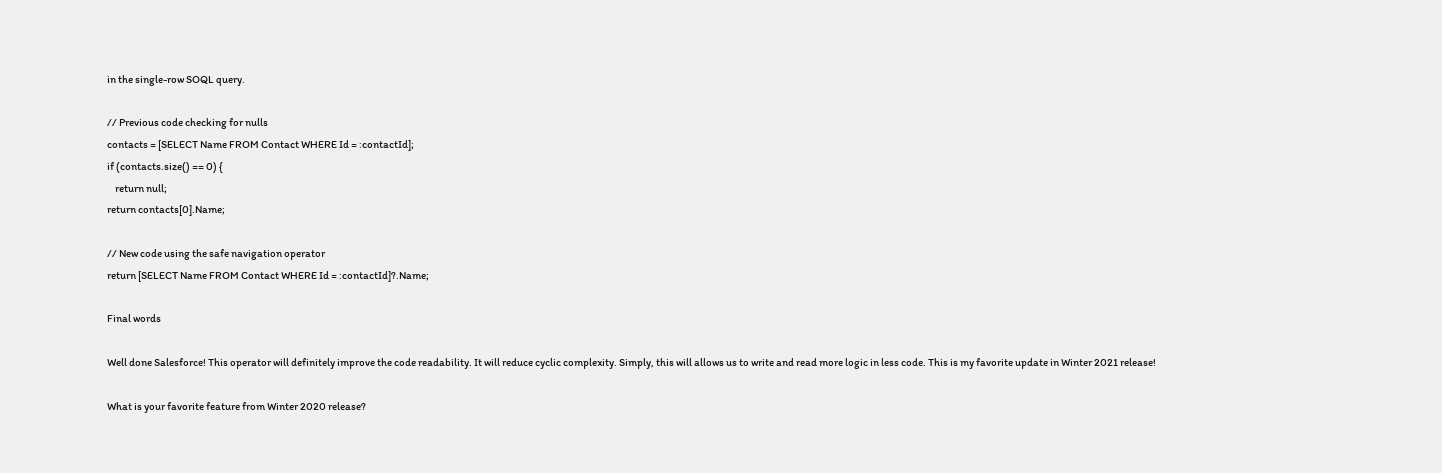in the single-row SOQL query.

// Previous code checking for nulls
contacts = [SELECT Name FROM Contact WHERE Id = :contactId];
if (contacts.size() == 0) {
    return null;
return contacts[0].Name;

// New code using the safe navigation operator
return [SELECT Name FROM Contact WHERE Id = :contactId]?.Name;

Final words

Well done Salesforce! This operator will definitely improve the code readability. It will reduce cyclic complexity. Simply, this will allows us to write and read more logic in less code. This is my favorite update in Winter 2021 release!

What is your favorite feature from Winter 2020 release?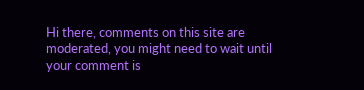Hi there, comments on this site are moderated, you might need to wait until your comment is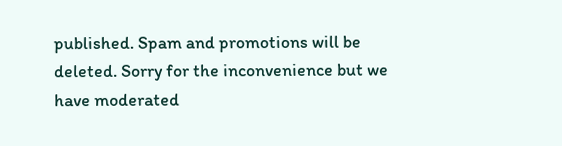published. Spam and promotions will be deleted. Sorry for the inconvenience but we have moderated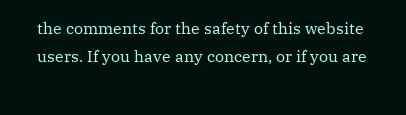the comments for the safety of this website users. If you have any concern, or if you are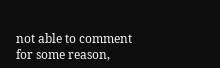not able to comment for some reason,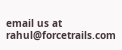email us at rahul@forcetrails.com